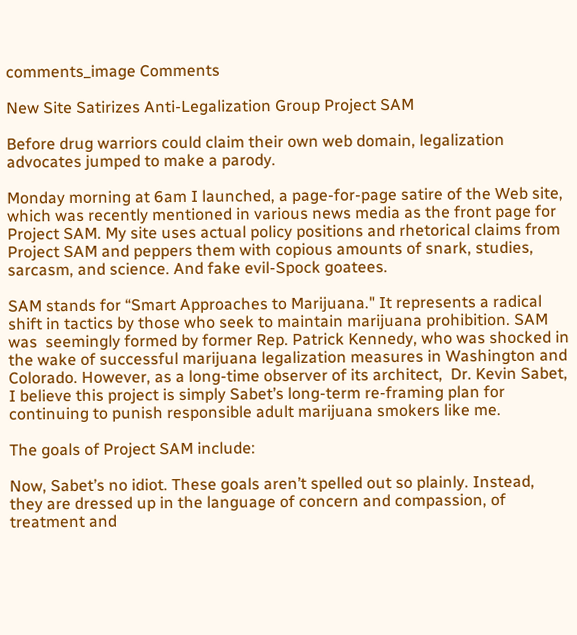comments_image Comments

New Site Satirizes Anti-Legalization Group Project SAM

Before drug warriors could claim their own web domain, legalization advocates jumped to make a parody.

Monday morning at 6am I launched, a page-for-page satire of the Web site, which was recently mentioned in various news media as the front page for Project SAM. My site uses actual policy positions and rhetorical claims from Project SAM and peppers them with copious amounts of snark, studies, sarcasm, and science. And fake evil-Spock goatees.

SAM stands for “Smart Approaches to Marijuana." It represents a radical shift in tactics by those who seek to maintain marijuana prohibition. SAM was  seemingly formed by former Rep. Patrick Kennedy, who was shocked in the wake of successful marijuana legalization measures in Washington and Colorado. However, as a long-time observer of its architect,  Dr. Kevin Sabet, I believe this project is simply Sabet’s long-term re-framing plan for continuing to punish responsible adult marijuana smokers like me.

The goals of Project SAM include:

Now, Sabet’s no idiot. These goals aren’t spelled out so plainly. Instead, they are dressed up in the language of concern and compassion, of treatment and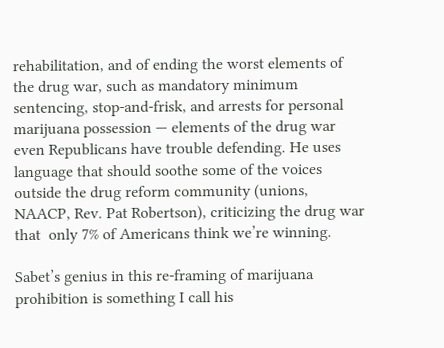rehabilitation, and of ending the worst elements of the drug war, such as mandatory minimum sentencing, stop-and-frisk, and arrests for personal marijuana possession — elements of the drug war even Republicans have trouble defending. He uses language that should soothe some of the voices outside the drug reform community (unions, NAACP, Rev. Pat Robertson), criticizing the drug war that  only 7% of Americans think we’re winning.

Sabet’s genius in this re-framing of marijuana prohibition is something I call his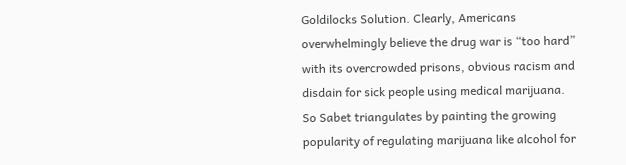Goldilocks Solution. Clearly, Americans overwhelmingly believe the drug war is “too hard” with its overcrowded prisons, obvious racism and disdain for sick people using medical marijuana. So Sabet triangulates by painting the growing popularity of regulating marijuana like alcohol for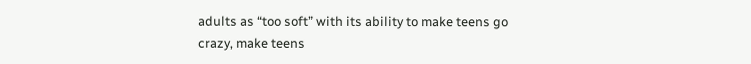adults as “too soft” with its ability to make teens go crazy, make teens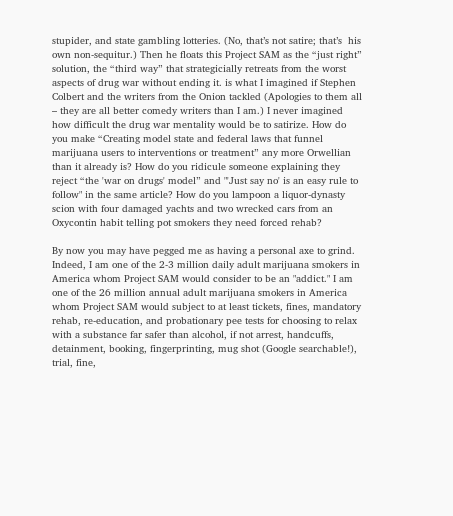stupider, and state gambling lotteries. (No, that’s not satire; that’s  his own non-sequitur.) Then he floats this Project SAM as the “just right” solution, the “third way” that strategicially retreats from the worst aspects of drug war without ending it. is what I imagined if Stephen Colbert and the writers from the Onion tackled (Apologies to them all – they are all better comedy writers than I am.) I never imagined how difficult the drug war mentality would be to satirize. How do you make “Creating model state and federal laws that funnel marijuana users to interventions or treatment” any more Orwellian than it already is? How do you ridicule someone explaining they  reject “the 'war on drugs' model” and "'Just say no' is an easy rule to follow" in the same article? How do you lampoon a liquor-dynasty scion with four damaged yachts and two wrecked cars from an Oxycontin habit telling pot smokers they need forced rehab?

By now you may have pegged me as having a personal axe to grind. Indeed, I am one of the 2-3 million daily adult marijuana smokers in America whom Project SAM would consider to be an "addict." I am one of the 26 million annual adult marijuana smokers in America whom Project SAM would subject to at least tickets, fines, mandatory rehab, re-education, and probationary pee tests for choosing to relax with a substance far safer than alcohol, if not arrest, handcuffs, detainment, booking, fingerprinting, mug shot (Google searchable!), trial, fine,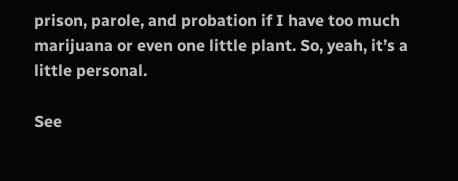prison, parole, and probation if I have too much marijuana or even one little plant. So, yeah, it’s a little personal.

See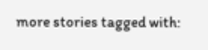more stories tagged with: